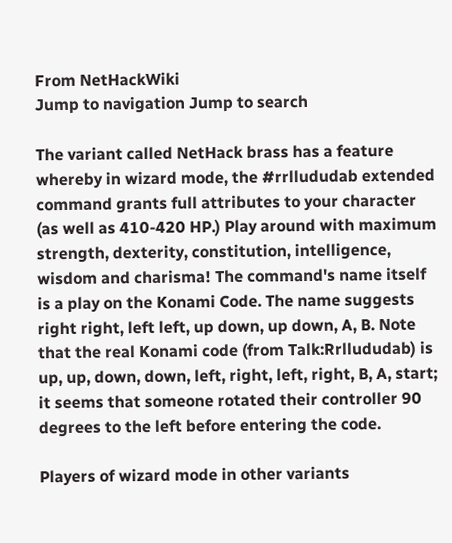From NetHackWiki
Jump to navigation Jump to search

The variant called NetHack brass has a feature whereby in wizard mode, the #rrllududab extended command grants full attributes to your character (as well as 410-420 HP.) Play around with maximum strength, dexterity, constitution, intelligence, wisdom and charisma! The command's name itself is a play on the Konami Code. The name suggests right right, left left, up down, up down, A, B. Note that the real Konami code (from Talk:Rrllududab) is up, up, down, down, left, right, left, right, B, A, start; it seems that someone rotated their controller 90 degrees to the left before entering the code.

Players of wizard mode in other variants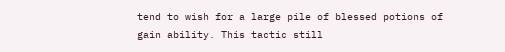tend to wish for a large pile of blessed potions of gain ability. This tactic still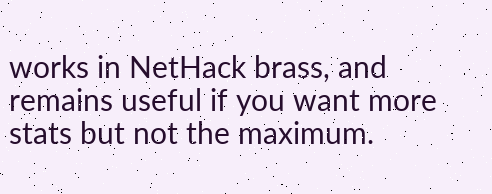works in NetHack brass, and remains useful if you want more stats but not the maximum.